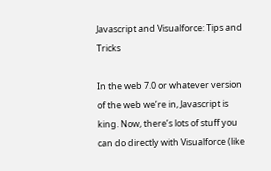Javascript and Visualforce: Tips and Tricks

In the web 7.0 or whatever version of the web we’re in, Javascript is king. Now, there’s lots of stuff you can do directly with Visualforce (like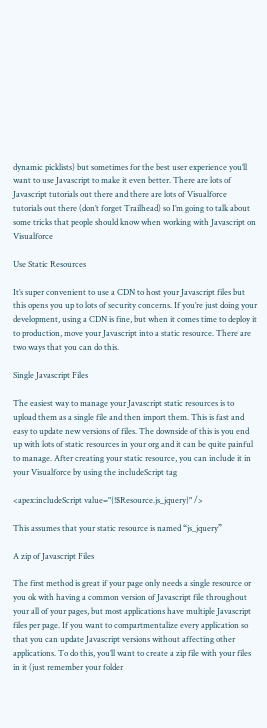dynamic picklists) but sometimes for the best user experience you’ll want to use Javascript to make it even better. There are lots of Javascript tutorials out there and there are lots of Visualforce tutorials out there (don’t forget Trailhead) so I’m going to talk about some tricks that people should know when working with Javascript on Visualforce

Use Static Resources

It’s super convenient to use a CDN to host your Javascript files but this opens you up to lots of security concerns. If you’re just doing your development, using a CDN is fine, but when it comes time to deploy it to production, move your Javascript into a static resource. There are two ways that you can do this.

Single Javascript Files

The easiest way to manage your Javascript static resources is to upload them as a single file and then import them. This is fast and easy to update new versions of files. The downside of this is you end up with lots of static resources in your org and it can be quite painful to manage. After creating your static resource, you can include it in your Visualforce by using the includeScript tag

<apex:includeScript value="{!$Resource.js_jquery}" />

This assumes that your static resource is named “js_jquery”

A zip of Javascript Files

The first method is great if your page only needs a single resource or you ok with having a common version of Javascript file throughout your all of your pages, but most applications have multiple Javascript files per page. If you want to compartmentalize every application so that you can update Javascript versions without affecting other applications. To do this, you’ll want to create a zip file with your files in it (just remember your folder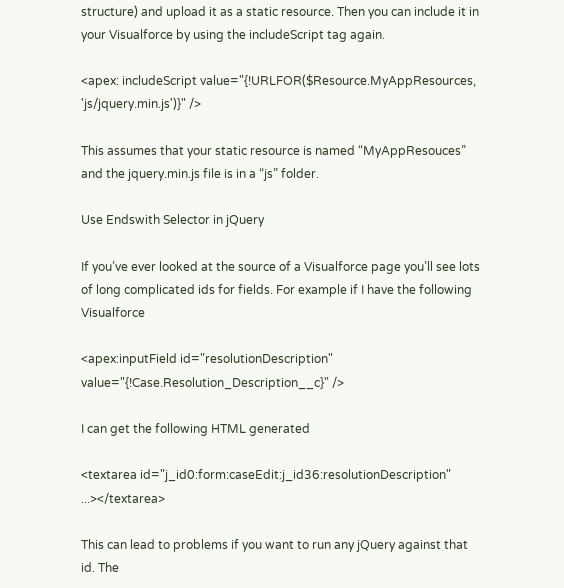structure) and upload it as a static resource. Then you can include it in your Visualforce by using the includeScript tag again.

<apex: includeScript value="{!URLFOR($Resource.MyAppResources, 'js/jquery.min.js')}" />

This assumes that your static resource is named “MyAppResouces” and the jquery.min.js file is in a “js” folder.

Use Endswith Selector in jQuery

If you’ve ever looked at the source of a Visualforce page you’ll see lots of long complicated ids for fields. For example if I have the following Visualforce

<apex:inputField id="resolutionDescription" value="{!Case.Resolution_Description__c}" />

I can get the following HTML generated

<textarea id="j_id0:form:caseEdit:j_id36:resolutionDescription" ...></textarea>

This can lead to problems if you want to run any jQuery against that id. The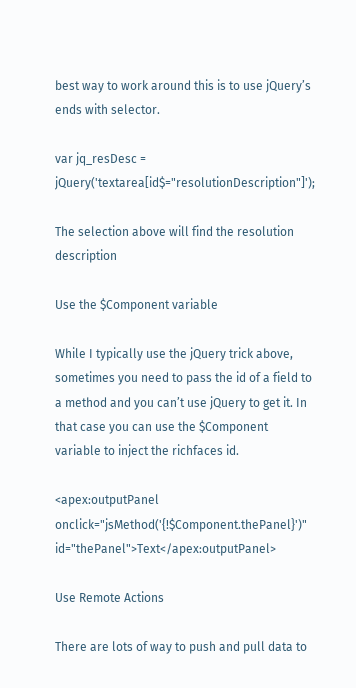best way to work around this is to use jQuery’s ends with selector.

var jq_resDesc = jQuery('textarea[id$="resolutionDescription"]');

The selection above will find the resolution description

Use the $Component variable

While I typically use the jQuery trick above, sometimes you need to pass the id of a field to a method and you can’t use jQuery to get it. In that case you can use the $Component variable to inject the richfaces id.

<apex:outputPanel onclick="jsMethod('{!$Component.thePanel}')" id="thePanel">Text</apex:outputPanel>

Use Remote Actions

There are lots of way to push and pull data to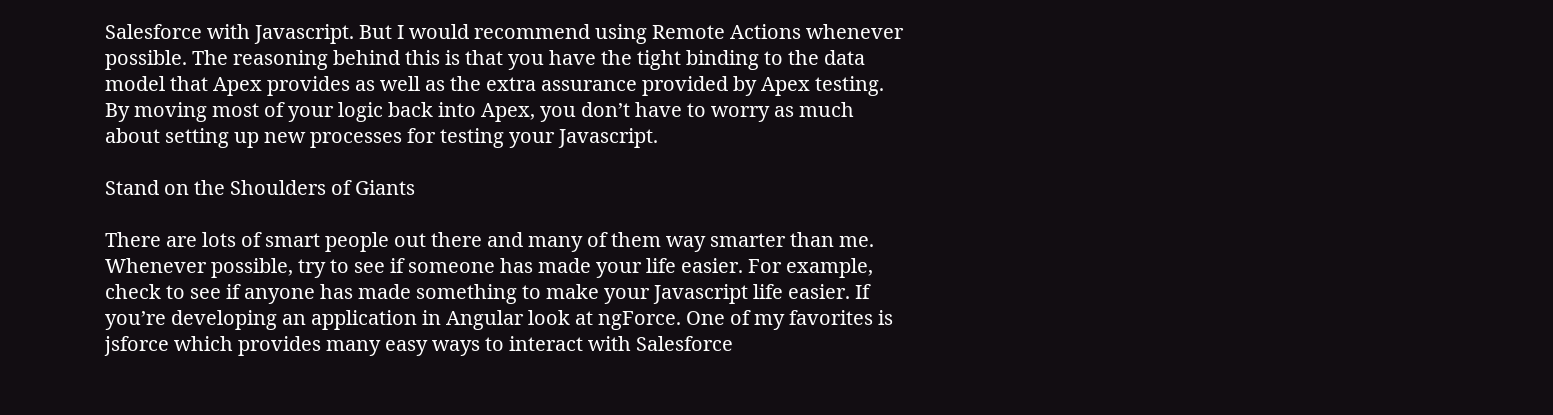Salesforce with Javascript. But I would recommend using Remote Actions whenever possible. The reasoning behind this is that you have the tight binding to the data model that Apex provides as well as the extra assurance provided by Apex testing. By moving most of your logic back into Apex, you don’t have to worry as much about setting up new processes for testing your Javascript.

Stand on the Shoulders of Giants

There are lots of smart people out there and many of them way smarter than me. Whenever possible, try to see if someone has made your life easier. For example, check to see if anyone has made something to make your Javascript life easier. If you’re developing an application in Angular look at ngForce. One of my favorites is jsforce which provides many easy ways to interact with Salesforce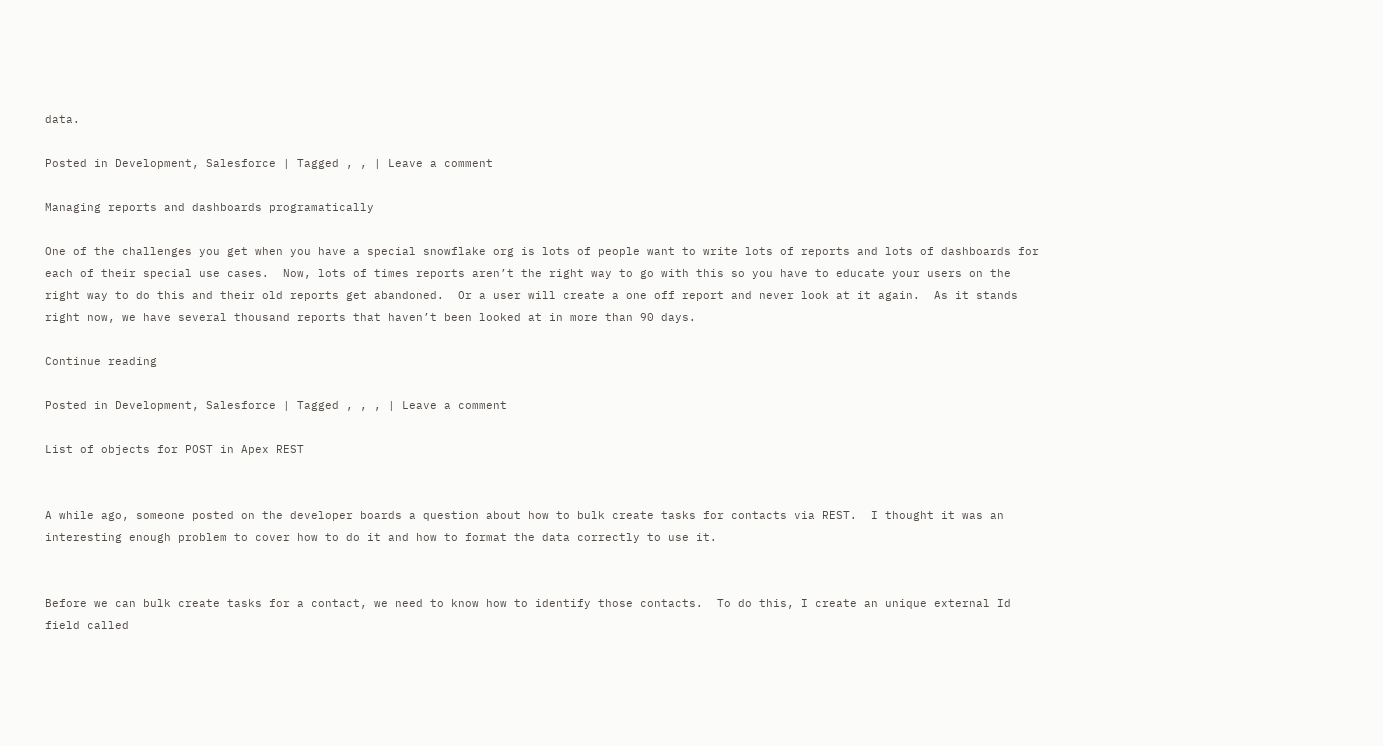data.

Posted in Development, Salesforce | Tagged , , | Leave a comment

Managing reports and dashboards programatically

One of the challenges you get when you have a special snowflake org is lots of people want to write lots of reports and lots of dashboards for each of their special use cases.  Now, lots of times reports aren’t the right way to go with this so you have to educate your users on the right way to do this and their old reports get abandoned.  Or a user will create a one off report and never look at it again.  As it stands right now, we have several thousand reports that haven’t been looked at in more than 90 days.

Continue reading

Posted in Development, Salesforce | Tagged , , , | Leave a comment

List of objects for POST in Apex REST


A while ago, someone posted on the developer boards a question about how to bulk create tasks for contacts via REST.  I thought it was an interesting enough problem to cover how to do it and how to format the data correctly to use it.


Before we can bulk create tasks for a contact, we need to know how to identify those contacts.  To do this, I create an unique external Id field called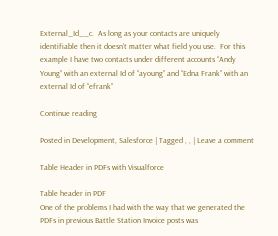External_Id__c.  As long as your contacts are uniquely identifiable then it doesn’t matter what field you use.  For this example I have two contacts under different accounts “Andy Young” with an external Id of “ayoung” and “Edna Frank” with an external Id of “efrank”

Continue reading

Posted in Development, Salesforce | Tagged , , | Leave a comment

Table Header in PDFs with Visualforce

Table header in PDF
One of the problems I had with the way that we generated the PDFs in previous Battle Station Invoice posts was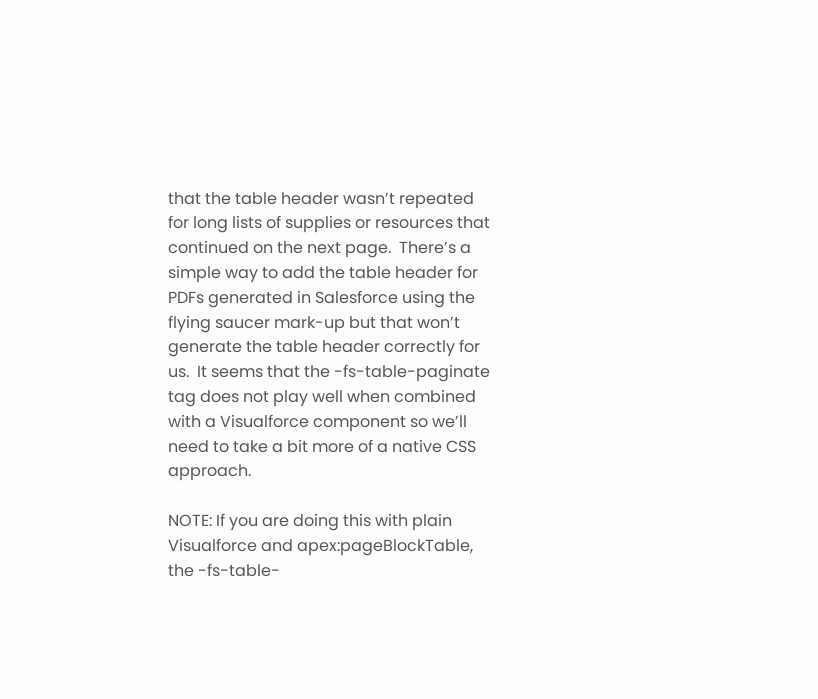that the table header wasn’t repeated for long lists of supplies or resources that continued on the next page.  There’s a simple way to add the table header for PDFs generated in Salesforce using the flying saucer mark-up but that won’t generate the table header correctly for us.  It seems that the -fs-table-paginate tag does not play well when combined with a Visualforce component so we’ll need to take a bit more of a native CSS approach.

NOTE: If you are doing this with plain Visualforce and apex:pageBlockTable, the -fs-table-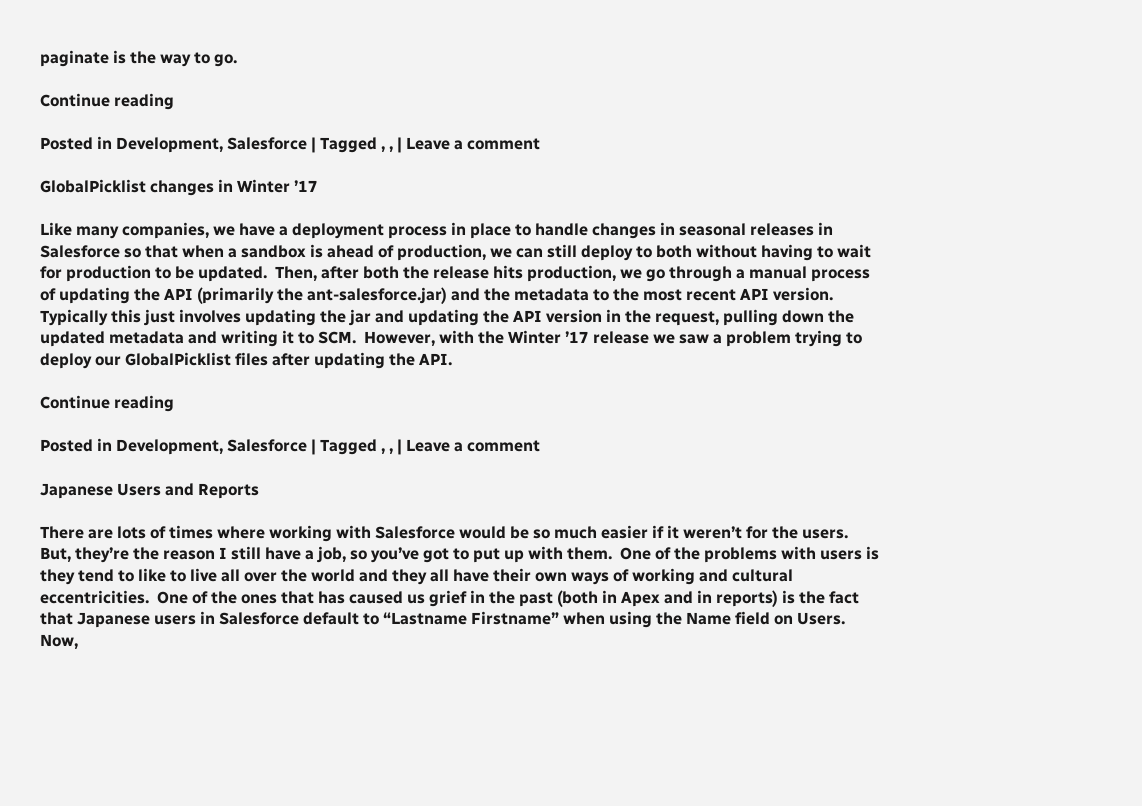paginate is the way to go.

Continue reading

Posted in Development, Salesforce | Tagged , , | Leave a comment

GlobalPicklist changes in Winter ’17

Like many companies, we have a deployment process in place to handle changes in seasonal releases in Salesforce so that when a sandbox is ahead of production, we can still deploy to both without having to wait for production to be updated.  Then, after both the release hits production, we go through a manual process of updating the API (primarily the ant-salesforce.jar) and the metadata to the most recent API version.  Typically this just involves updating the jar and updating the API version in the request, pulling down the updated metadata and writing it to SCM.  However, with the Winter ’17 release we saw a problem trying to deploy our GlobalPicklist files after updating the API.

Continue reading

Posted in Development, Salesforce | Tagged , , | Leave a comment

Japanese Users and Reports

There are lots of times where working with Salesforce would be so much easier if it weren’t for the users.  But, they’re the reason I still have a job, so you’ve got to put up with them.  One of the problems with users is they tend to like to live all over the world and they all have their own ways of working and cultural eccentricities.  One of the ones that has caused us grief in the past (both in Apex and in reports) is the fact that Japanese users in Salesforce default to “Lastname Firstname” when using the Name field on Users.   Now,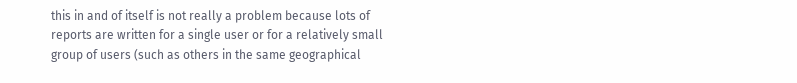this in and of itself is not really a problem because lots of reports are written for a single user or for a relatively small group of users (such as others in the same geographical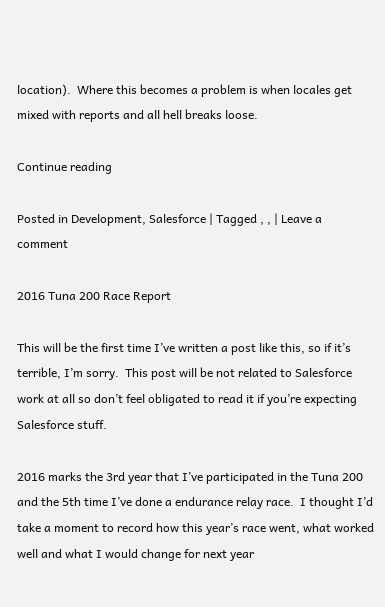location).  Where this becomes a problem is when locales get mixed with reports and all hell breaks loose.

Continue reading

Posted in Development, Salesforce | Tagged , , | Leave a comment

2016 Tuna 200 Race Report

This will be the first time I’ve written a post like this, so if it’s terrible, I’m sorry.  This post will be not related to Salesforce work at all so don’t feel obligated to read it if you’re expecting Salesforce stuff.

2016 marks the 3rd year that I’ve participated in the Tuna 200 and the 5th time I’ve done a endurance relay race.  I thought I’d take a moment to record how this year’s race went, what worked well and what I would change for next year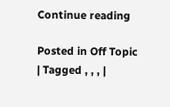Continue reading

Posted in Off Topic | Tagged , , , |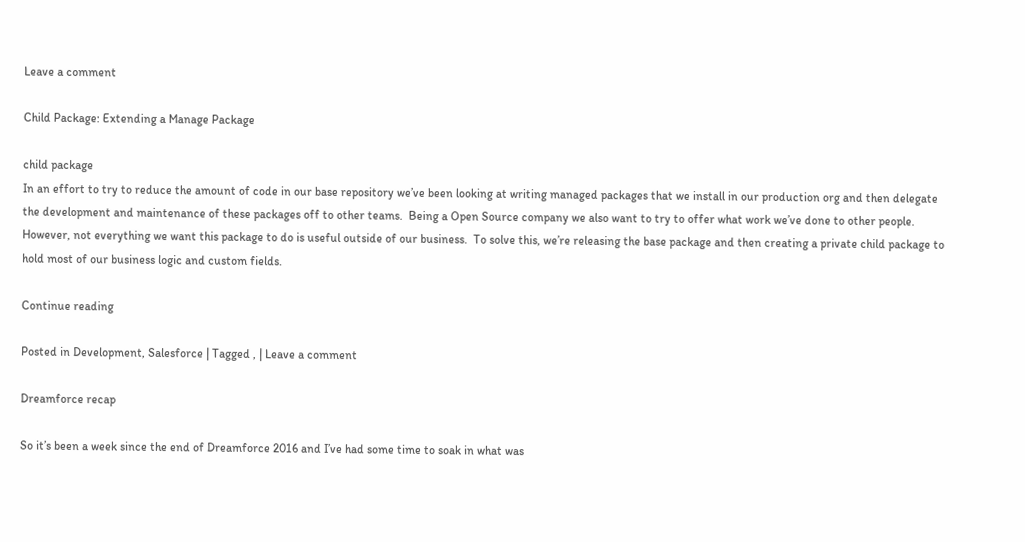Leave a comment

Child Package: Extending a Manage Package

child package
In an effort to try to reduce the amount of code in our base repository we’ve been looking at writing managed packages that we install in our production org and then delegate the development and maintenance of these packages off to other teams.  Being a Open Source company we also want to try to offer what work we’ve done to other people.  However, not everything we want this package to do is useful outside of our business.  To solve this, we’re releasing the base package and then creating a private child package to hold most of our business logic and custom fields.

Continue reading

Posted in Development, Salesforce | Tagged , | Leave a comment

Dreamforce recap

So it’s been a week since the end of Dreamforce 2016 and I’ve had some time to soak in what was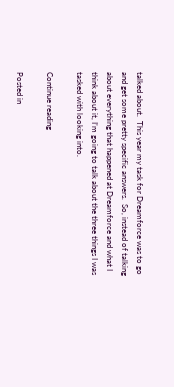talked about.  This year my task for Dreamforce was to go and get some pretty specific answers.  So, instead of talking about everything that happened at Dreamforce and what I think about it, I’m going to talk about the three things I was tasked with looking into.

Continue reading

Posted in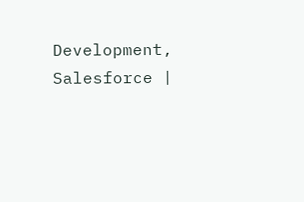Development, Salesforce |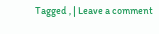Tagged , | Leave a comment